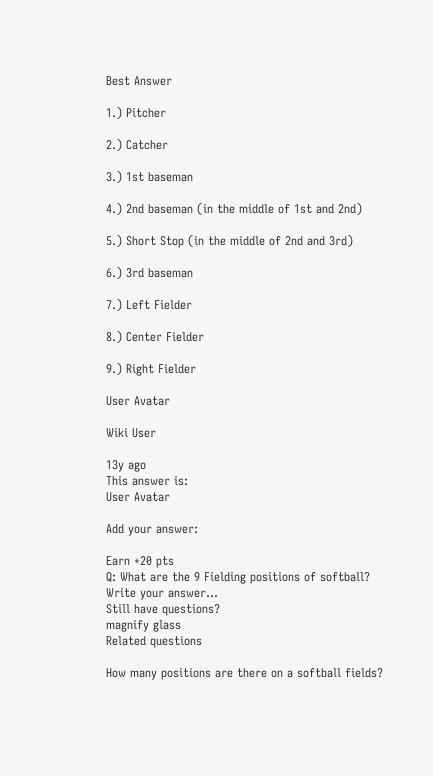Best Answer

1.) Pitcher

2.) Catcher

3.) 1st baseman

4.) 2nd baseman (in the middle of 1st and 2nd)

5.) Short Stop (in the middle of 2nd and 3rd)

6.) 3rd baseman

7.) Left Fielder

8.) Center Fielder

9.) Right Fielder

User Avatar

Wiki User

13y ago
This answer is:
User Avatar

Add your answer:

Earn +20 pts
Q: What are the 9 Fielding positions of softball?
Write your answer...
Still have questions?
magnify glass
Related questions

How many positions are there on a softball fields?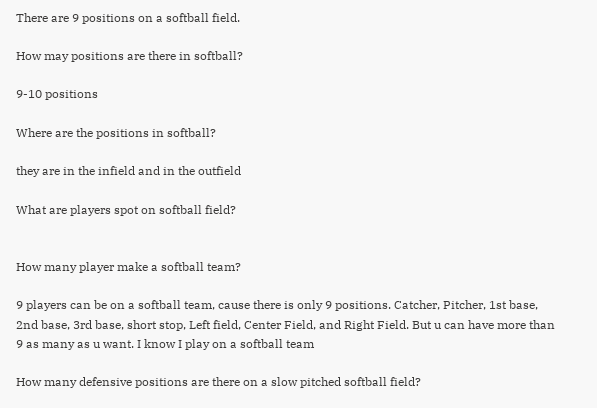There are 9 positions on a softball field.

How may positions are there in softball?

9-10 positions

Where are the positions in softball?

they are in the infield and in the outfield

What are players spot on softball field?


How many player make a softball team?

9 players can be on a softball team, cause there is only 9 positions. Catcher, Pitcher, 1st base, 2nd base, 3rd base, short stop, Left field, Center Field, and Right Field. But u can have more than 9 as many as u want. I know I play on a softball team

How many defensive positions are there on a slow pitched softball field?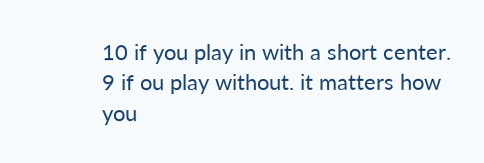10 if you play in with a short center. 9 if ou play without. it matters how you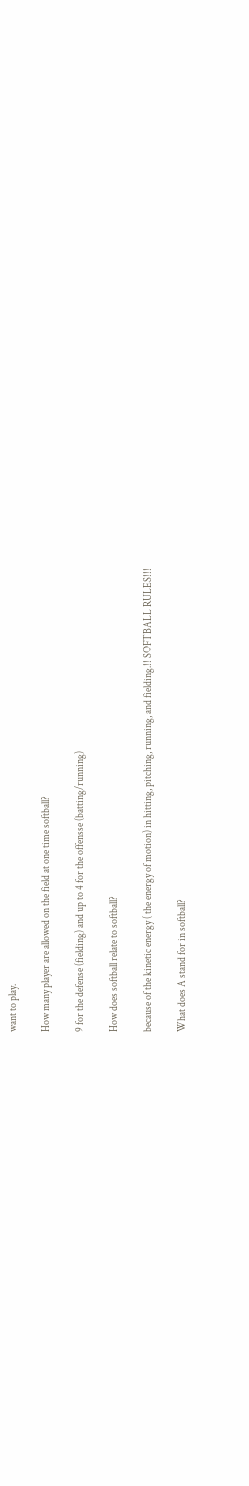want to play.

How many player are allowed on the field at one time softball?

9 for the defense (fielding) and up to 4 for the offensse (batting/running)

How does softball relate to softball?

because of the kinetic energy ( the energy of motion) in hitting, pitching, running, and fielding.!! SOFTBALL RULES!!!

What does A stand for in softball?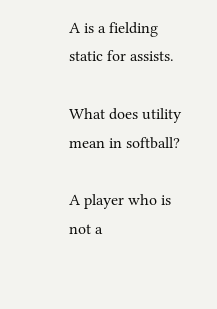A is a fielding static for assists.

What does utility mean in softball?

A player who is not a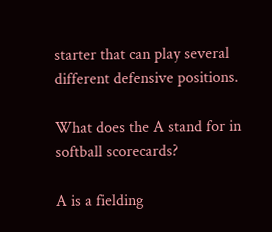starter that can play several different defensive positions.

What does the A stand for in softball scorecards?

A is a fielding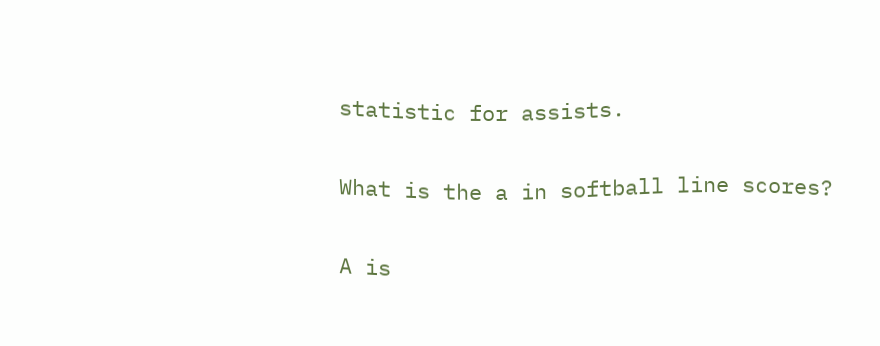statistic for assists.

What is the a in softball line scores?

A is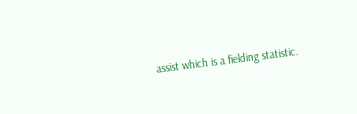assist which is a fielding statistic.